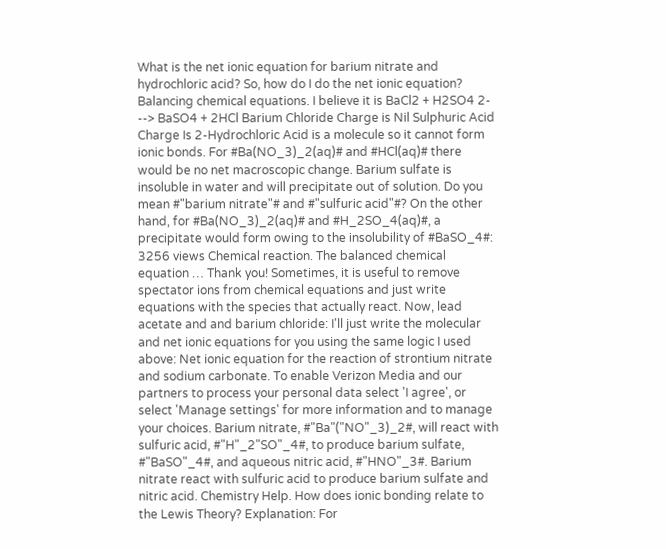What is the net ionic equation for barium nitrate and hydrochloric acid? So, how do I do the net ionic equation? Balancing chemical equations. I believe it is BaCl2 + H2SO4 2- --> BaSO4 + 2HCl Barium Chloride Charge is Nil Sulphuric Acid Charge Is 2-Hydrochloric Acid is a molecule so it cannot form ionic bonds. For #Ba(NO_3)_2(aq)# and #HCl(aq)# there would be no net macroscopic change. Barium sulfate is insoluble in water and will precipitate out of solution. Do you mean #"barium nitrate"# and #"sulfuric acid"#? On the other hand, for #Ba(NO_3)_2(aq)# and #H_2SO_4(aq)#, a precipitate would form owing to the insolubility of #BaSO_4#: 3256 views Chemical reaction. The balanced chemical equation … Thank you! Sometimes, it is useful to remove spectator ions from chemical equations and just write equations with the species that actually react. Now, lead acetate and and barium chloride: I'll just write the molecular and net ionic equations for you using the same logic I used above: Net ionic equation for the reaction of strontium nitrate and sodium carbonate. To enable Verizon Media and our partners to process your personal data select 'I agree', or select 'Manage settings' for more information and to manage your choices. Barium nitrate, #"Ba"("NO"_3)_2#, will react with sulfuric acid, #"H"_2"SO"_4#, to produce barium sulfate, #"BaSO"_4#, and aqueous nitric acid, #"HNO"_3#. Barium nitrate react with sulfuric acid to produce barium sulfate and nitric acid. Chemistry Help. How does ionic bonding relate to the Lewis Theory? Explanation: For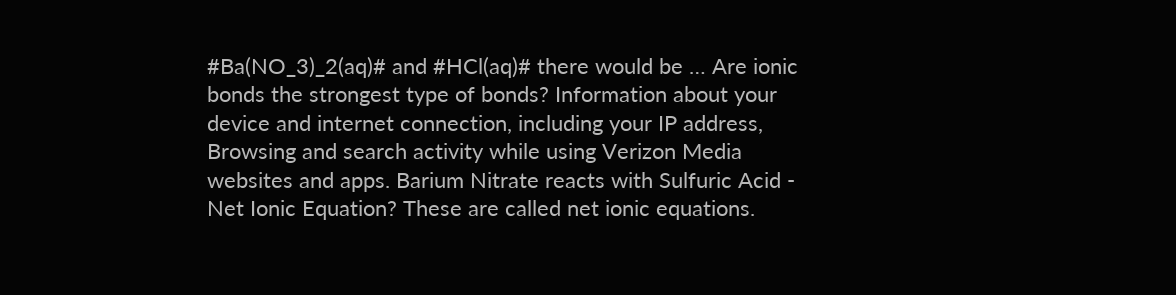#Ba(NO_3)_2(aq)# and #HCl(aq)# there would be … Are ionic bonds the strongest type of bonds? Information about your device and internet connection, including your IP address, Browsing and search activity while using Verizon Media websites and apps. Barium Nitrate reacts with Sulfuric Acid - Net Ionic Equation? These are called net ionic equations.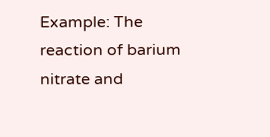Example: The reaction of barium nitrate and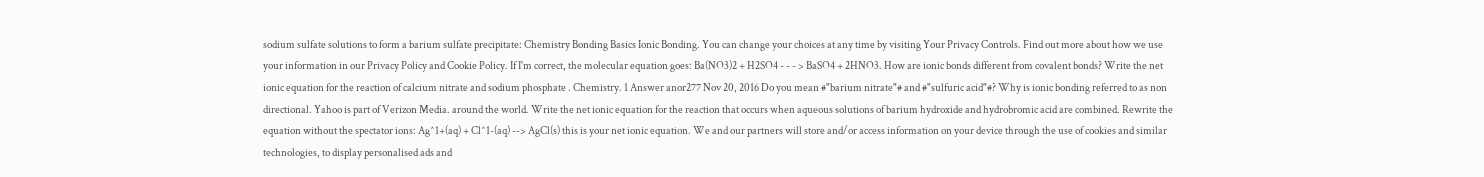sodium sulfate solutions to form a barium sulfate precipitate: Chemistry Bonding Basics Ionic Bonding. You can change your choices at any time by visiting Your Privacy Controls. Find out more about how we use your information in our Privacy Policy and Cookie Policy. If I'm correct, the molecular equation goes: Ba(NO3)2 + H2SO4 - - - > BaSO4 + 2HNO3. How are ionic bonds different from covalent bonds? Write the net ionic equation for the reaction of calcium nitrate and sodium phosphate . Chemistry. 1 Answer anor277 Nov 20, 2016 Do you mean #"barium nitrate"# and #"sulfuric acid"#? Why is ionic bonding referred to as non directional. Yahoo is part of Verizon Media. around the world. Write the net ionic equation for the reaction that occurs when aqueous solutions of barium hydroxide and hydrobromic acid are combined. Rewrite the equation without the spectator ions: Ag^1+(aq) + Cl^1-(aq) --> AgCl(s) this is your net ionic equation. We and our partners will store and/or access information on your device through the use of cookies and similar technologies, to display personalised ads and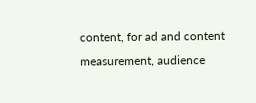content, for ad and content measurement, audience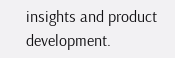insights and product development.